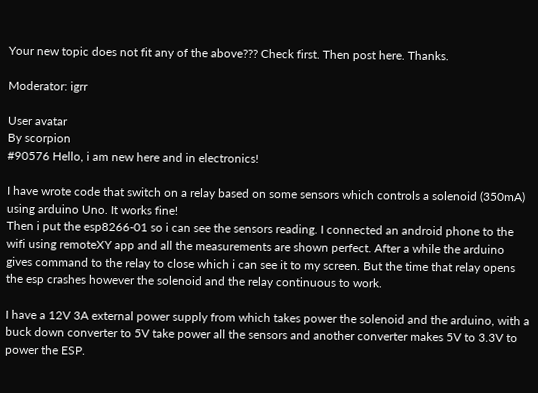Your new topic does not fit any of the above??? Check first. Then post here. Thanks.

Moderator: igrr

User avatar
By scorpion
#90576 Hello, i am new here and in electronics!

I have wrote code that switch on a relay based on some sensors which controls a solenoid (350mA) using arduino Uno. It works fine!
Then i put the esp8266-01 so i can see the sensors reading. I connected an android phone to the wifi using remoteXY app and all the measurements are shown perfect. After a while the arduino gives command to the relay to close which i can see it to my screen. But the time that relay opens the esp crashes however the solenoid and the relay continuous to work.

I have a 12V 3A external power supply from which takes power the solenoid and the arduino, with a buck down converter to 5V take power all the sensors and another converter makes 5V to 3.3V to power the ESP.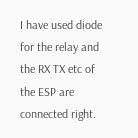I have used diode for the relay and the RX TX etc of the ESP are connected right.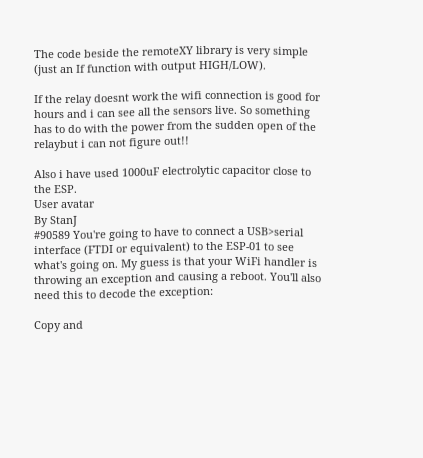The code beside the remoteXY library is very simple (just an If function with output HIGH/LOW).

If the relay doesnt work the wifi connection is good for hours and i can see all the sensors live. So something has to do with the power from the sudden open of the relaybut i can not figure out!!

Also i have used 1000uF electrolytic capacitor close to the ESP.
User avatar
By StanJ
#90589 You're going to have to connect a USB>serial interface (FTDI or equivalent) to the ESP-01 to see what's going on. My guess is that your WiFi handler is throwing an exception and causing a reboot. You'll also need this to decode the exception:

Copy and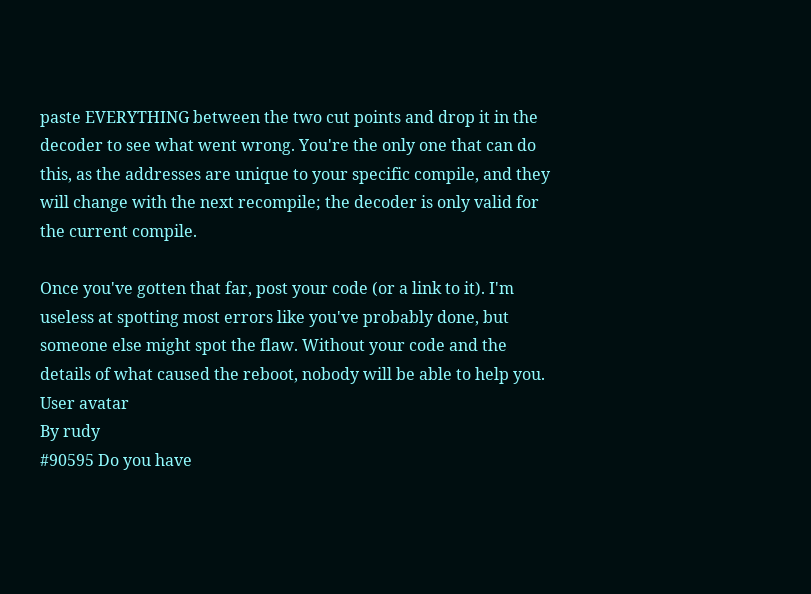paste EVERYTHING between the two cut points and drop it in the decoder to see what went wrong. You're the only one that can do this, as the addresses are unique to your specific compile, and they will change with the next recompile; the decoder is only valid for the current compile.

Once you've gotten that far, post your code (or a link to it). I'm useless at spotting most errors like you've probably done, but someone else might spot the flaw. Without your code and the details of what caused the reboot, nobody will be able to help you.
User avatar
By rudy
#90595 Do you have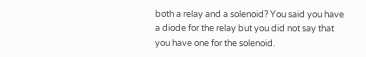both a relay and a solenoid? You said you have a diode for the relay but you did not say that you have one for the solenoid.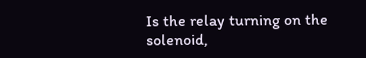Is the relay turning on the solenoid,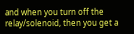and when you turn off the relay/solenoid, then you get a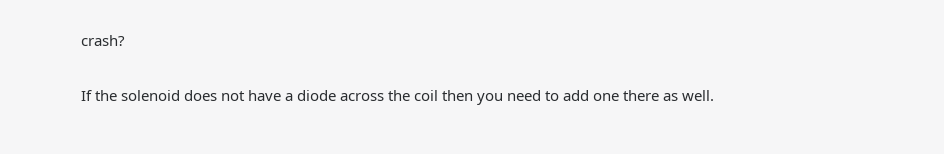crash?

If the solenoid does not have a diode across the coil then you need to add one there as well.